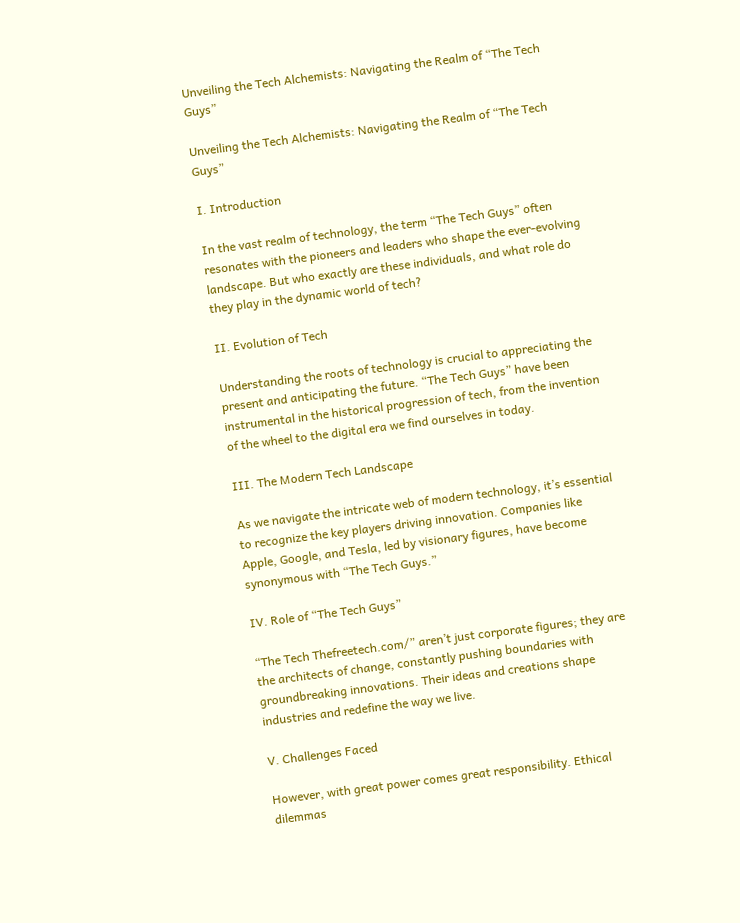Unveiling the Tech Alchemists: Navigating the Realm of “The Tech Guys”

Unveiling the Tech Alchemists: Navigating the Realm of “The Tech Guys”

I. Introduction

In the vast realm of technology, the term “The Tech Guys” often resonates with the pioneers and leaders who shape the ever-evolving landscape. But who exactly are these individuals, and what role do they play in the dynamic world of tech?

II. Evolution of Tech

Understanding the roots of technology is crucial to appreciating the present and anticipating the future. “The Tech Guys” have been instrumental in the historical progression of tech, from the invention of the wheel to the digital era we find ourselves in today.

III. The Modern Tech Landscape

As we navigate the intricate web of modern technology, it’s essential to recognize the key players driving innovation. Companies like Apple, Google, and Tesla, led by visionary figures, have become synonymous with “The Tech Guys.”

IV. Role of “The Tech Guys”

“The Tech Thefreetech.com/” aren’t just corporate figures; they are the architects of change, constantly pushing boundaries with groundbreaking innovations. Their ideas and creations shape industries and redefine the way we live.

V. Challenges Faced

However, with great power comes great responsibility. Ethical dilemmas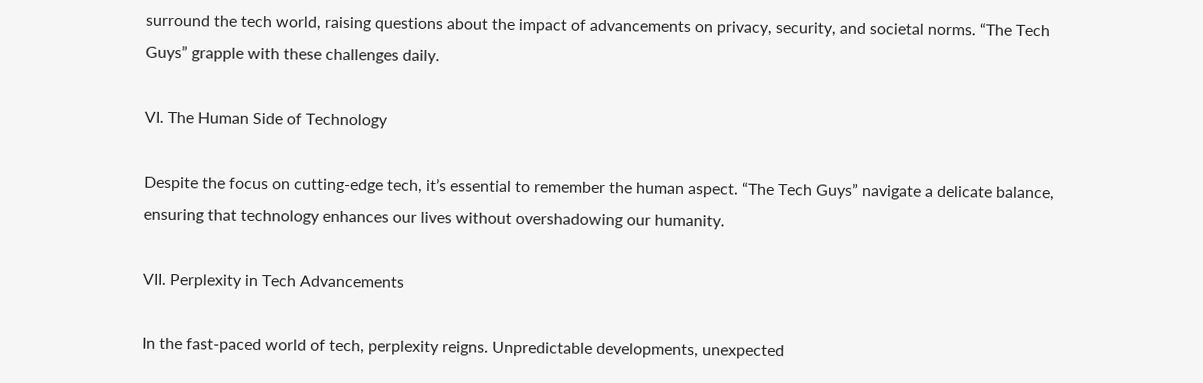surround the tech world, raising questions about the impact of advancements on privacy, security, and societal norms. “The Tech Guys” grapple with these challenges daily.

VI. The Human Side of Technology

Despite the focus on cutting-edge tech, it’s essential to remember the human aspect. “The Tech Guys” navigate a delicate balance, ensuring that technology enhances our lives without overshadowing our humanity.

VII. Perplexity in Tech Advancements

In the fast-paced world of tech, perplexity reigns. Unpredictable developments, unexpected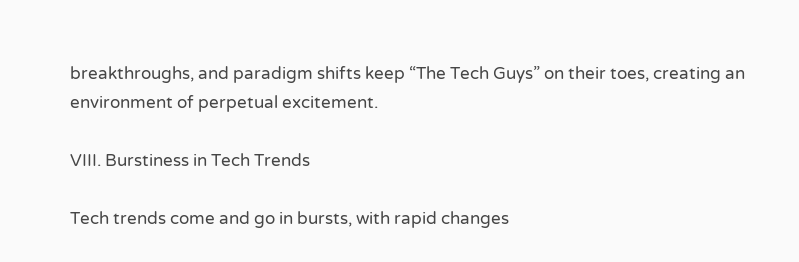breakthroughs, and paradigm shifts keep “The Tech Guys” on their toes, creating an environment of perpetual excitement.

VIII. Burstiness in Tech Trends

Tech trends come and go in bursts, with rapid changes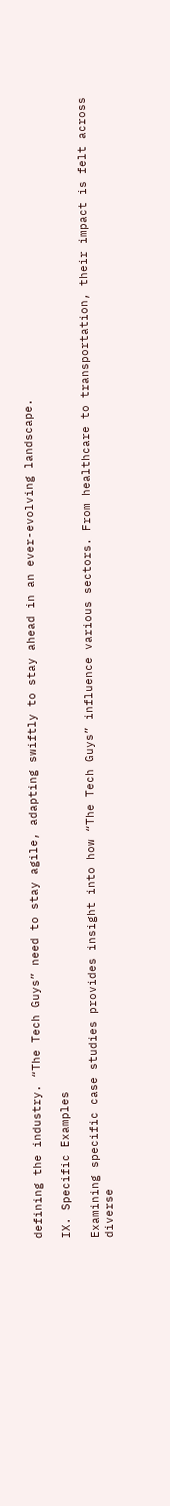defining the industry. “The Tech Guys” need to stay agile, adapting swiftly to stay ahead in an ever-evolving landscape.

IX. Specific Examples

Examining specific case studies provides insight into how “The Tech Guys” influence various sectors. From healthcare to transportation, their impact is felt across diverse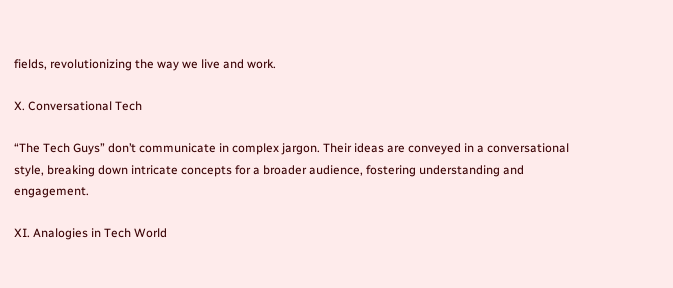fields, revolutionizing the way we live and work.

X. Conversational Tech

“The Tech Guys” don’t communicate in complex jargon. Their ideas are conveyed in a conversational style, breaking down intricate concepts for a broader audience, fostering understanding and engagement.

XI. Analogies in Tech World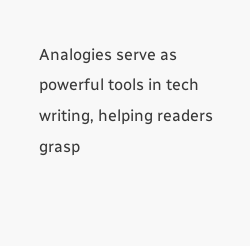Analogies serve as powerful tools in tech writing, helping readers grasp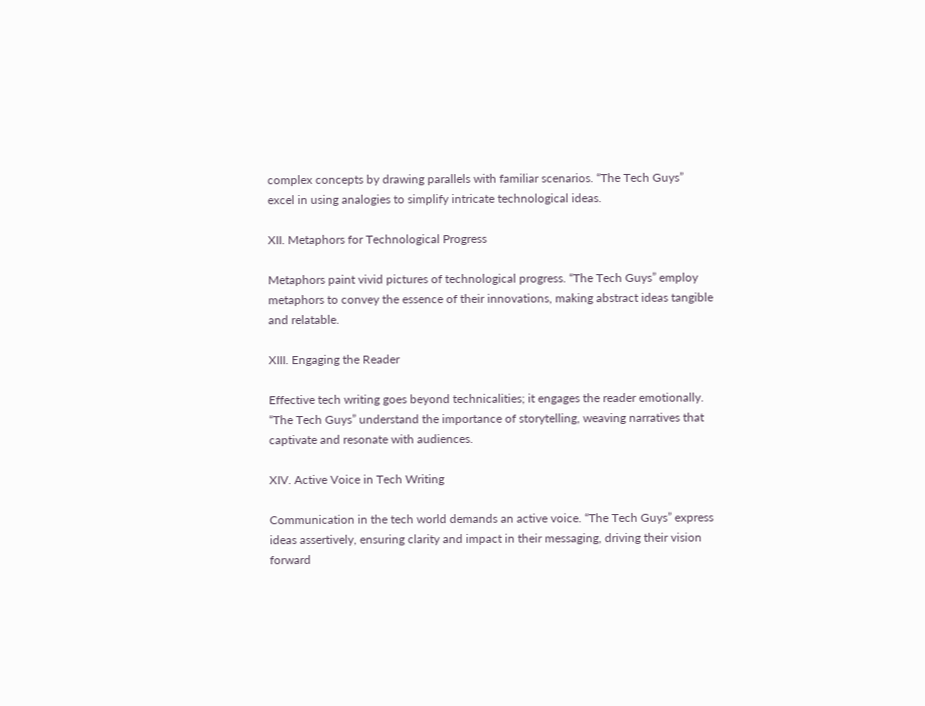complex concepts by drawing parallels with familiar scenarios. “The Tech Guys” excel in using analogies to simplify intricate technological ideas.

XII. Metaphors for Technological Progress

Metaphors paint vivid pictures of technological progress. “The Tech Guys” employ metaphors to convey the essence of their innovations, making abstract ideas tangible and relatable.

XIII. Engaging the Reader

Effective tech writing goes beyond technicalities; it engages the reader emotionally. “The Tech Guys” understand the importance of storytelling, weaving narratives that captivate and resonate with audiences.

XIV. Active Voice in Tech Writing

Communication in the tech world demands an active voice. “The Tech Guys” express ideas assertively, ensuring clarity and impact in their messaging, driving their vision forward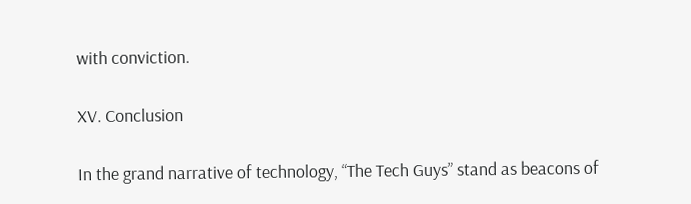with conviction.

XV. Conclusion

In the grand narrative of technology, “The Tech Guys” stand as beacons of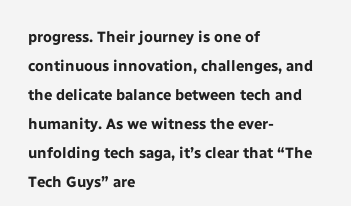progress. Their journey is one of continuous innovation, challenges, and the delicate balance between tech and humanity. As we witness the ever-unfolding tech saga, it’s clear that “The Tech Guys” are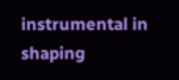instrumental in shaping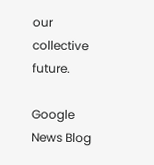our collective future.

Google News Blog